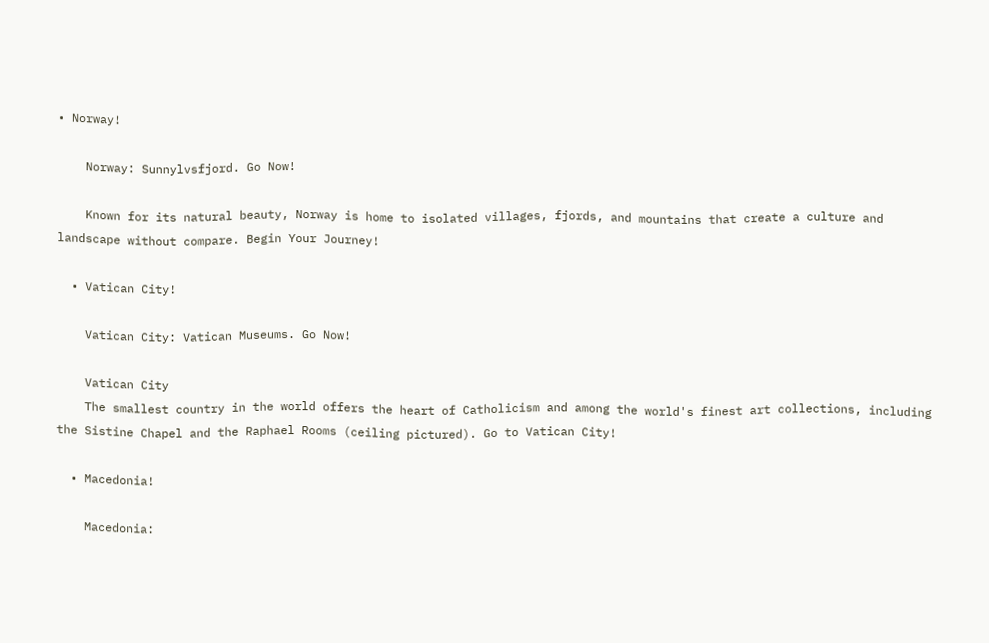• Norway!

    Norway: Sunnylvsfjord. Go Now!

    Known for its natural beauty, Norway is home to isolated villages, fjords, and mountains that create a culture and landscape without compare. Begin Your Journey!

  • Vatican City!

    Vatican City: Vatican Museums. Go Now!

    Vatican City
    The smallest country in the world offers the heart of Catholicism and among the world's finest art collections, including the Sistine Chapel and the Raphael Rooms (ceiling pictured). Go to Vatican City!

  • Macedonia!

    Macedonia: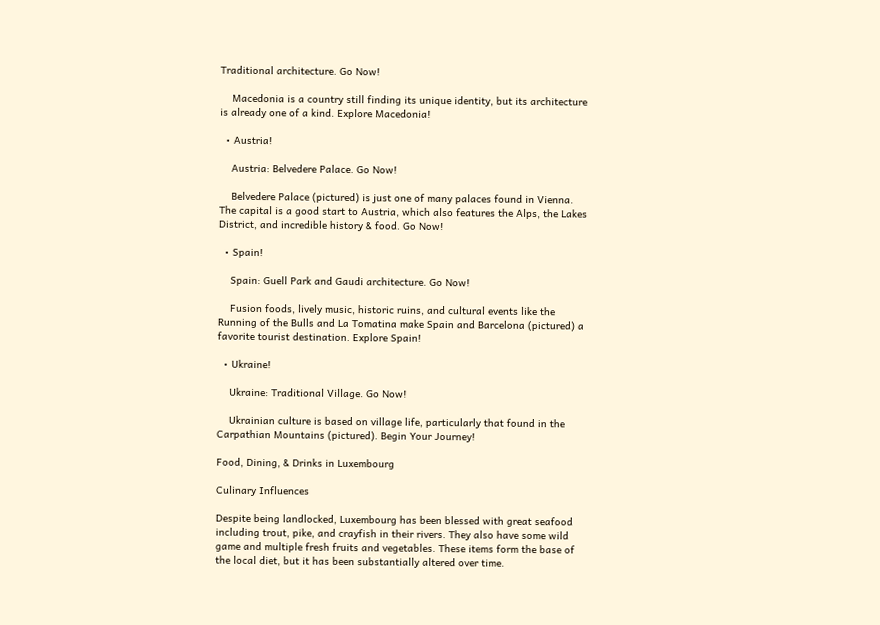Traditional architecture. Go Now!

    Macedonia is a country still finding its unique identity, but its architecture is already one of a kind. Explore Macedonia!

  • Austria!

    Austria: Belvedere Palace. Go Now!

    Belvedere Palace (pictured) is just one of many palaces found in Vienna. The capital is a good start to Austria, which also features the Alps, the Lakes District, and incredible history & food. Go Now!

  • Spain!

    Spain: Guell Park and Gaudi architecture. Go Now!

    Fusion foods, lively music, historic ruins, and cultural events like the Running of the Bulls and La Tomatina make Spain and Barcelona (pictured) a favorite tourist destination. Explore Spain!

  • Ukraine!

    Ukraine: Traditional Village. Go Now!

    Ukrainian culture is based on village life, particularly that found in the Carpathian Mountains (pictured). Begin Your Journey!

Food, Dining, & Drinks in Luxembourg

Culinary Influences

Despite being landlocked, Luxembourg has been blessed with great seafood including trout, pike, and crayfish in their rivers. They also have some wild game and multiple fresh fruits and vegetables. These items form the base of the local diet, but it has been substantially altered over time.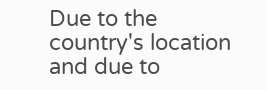Due to the country's location and due to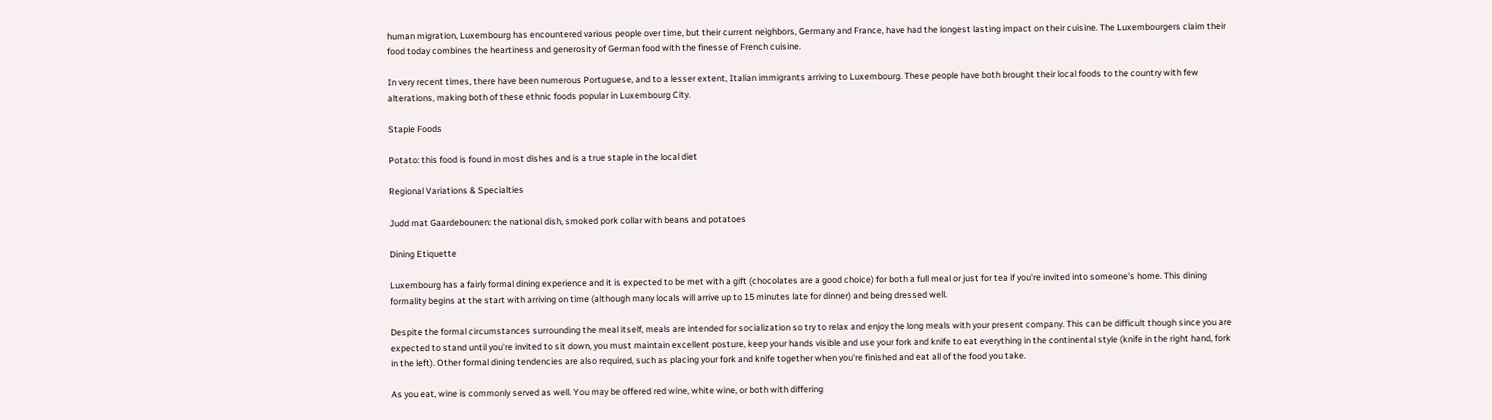human migration, Luxembourg has encountered various people over time, but their current neighbors, Germany and France, have had the longest lasting impact on their cuisine. The Luxembourgers claim their food today combines the heartiness and generosity of German food with the finesse of French cuisine.

In very recent times, there have been numerous Portuguese, and to a lesser extent, Italian immigrants arriving to Luxembourg. These people have both brought their local foods to the country with few alterations, making both of these ethnic foods popular in Luxembourg City.

Staple Foods

Potato: this food is found in most dishes and is a true staple in the local diet

Regional Variations & Specialties

Judd mat Gaardebounen: the national dish, smoked pork collar with beans and potatoes

Dining Etiquette

Luxembourg has a fairly formal dining experience and it is expected to be met with a gift (chocolates are a good choice) for both a full meal or just for tea if you're invited into someone's home. This dining formality begins at the start with arriving on time (although many locals will arrive up to 15 minutes late for dinner) and being dressed well.

Despite the formal circumstances surrounding the meal itself, meals are intended for socialization so try to relax and enjoy the long meals with your present company. This can be difficult though since you are expected to stand until you're invited to sit down, you must maintain excellent posture, keep your hands visible and use your fork and knife to eat everything in the continental style (knife in the right hand, fork in the left). Other formal dining tendencies are also required, such as placing your fork and knife together when you're finished and eat all of the food you take.

As you eat, wine is commonly served as well. You may be offered red wine, white wine, or both with differing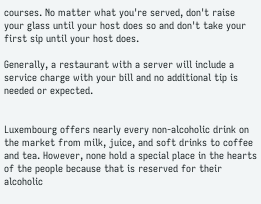courses. No matter what you're served, don't raise your glass until your host does so and don't take your first sip until your host does.

Generally, a restaurant with a server will include a service charge with your bill and no additional tip is needed or expected.


Luxembourg offers nearly every non-alcoholic drink on the market from milk, juice, and soft drinks to coffee and tea. However, none hold a special place in the hearts of the people because that is reserved for their alcoholic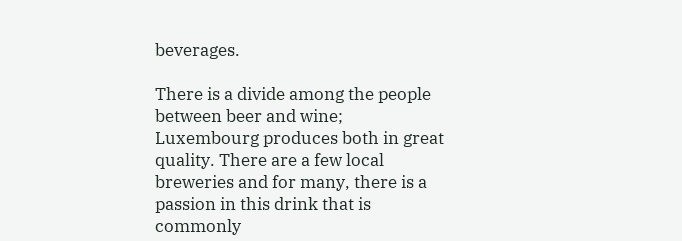beverages.

There is a divide among the people between beer and wine; Luxembourg produces both in great quality. There are a few local breweries and for many, there is a passion in this drink that is commonly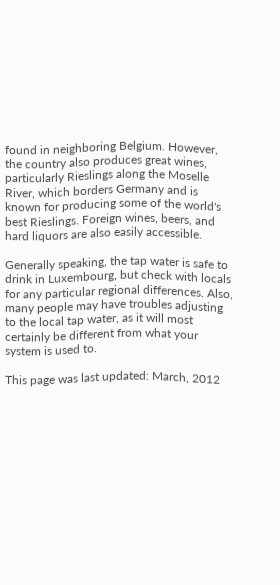found in neighboring Belgium. However, the country also produces great wines, particularly Rieslings along the Moselle River, which borders Germany and is known for producing some of the world's best Rieslings. Foreign wines, beers, and hard liquors are also easily accessible.

Generally speaking, the tap water is safe to drink in Luxembourg, but check with locals for any particular regional differences. Also, many people may have troubles adjusting to the local tap water, as it will most certainly be different from what your system is used to.

This page was last updated: March, 2012